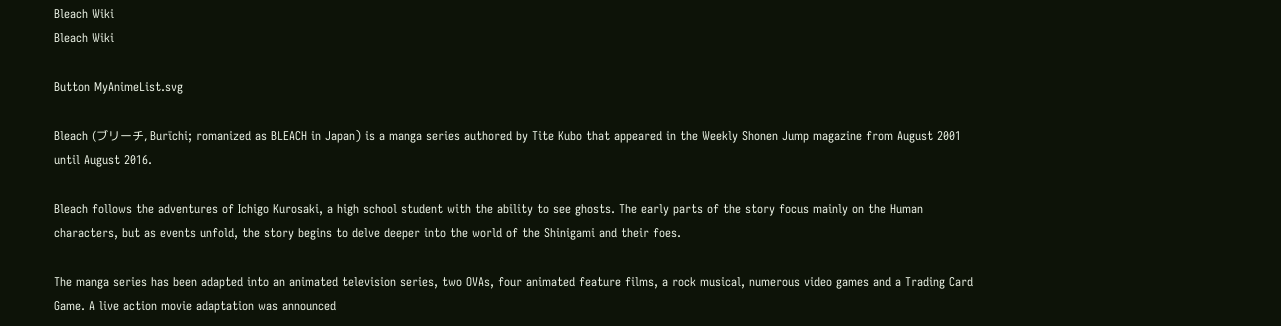Bleach Wiki
Bleach Wiki

Button MyAnimeList.svg

Bleach (ブリーチ, Burīchi; romanized as BLEACH in Japan) is a manga series authored by Tite Kubo that appeared in the Weekly Shonen Jump magazine from August 2001 until August 2016.

Bleach follows the adventures of Ichigo Kurosaki, a high school student with the ability to see ghosts. The early parts of the story focus mainly on the Human characters, but as events unfold, the story begins to delve deeper into the world of the Shinigami and their foes.

The manga series has been adapted into an animated television series, two OVAs, four animated feature films, a rock musical, numerous video games and a Trading Card Game. A live action movie adaptation was announced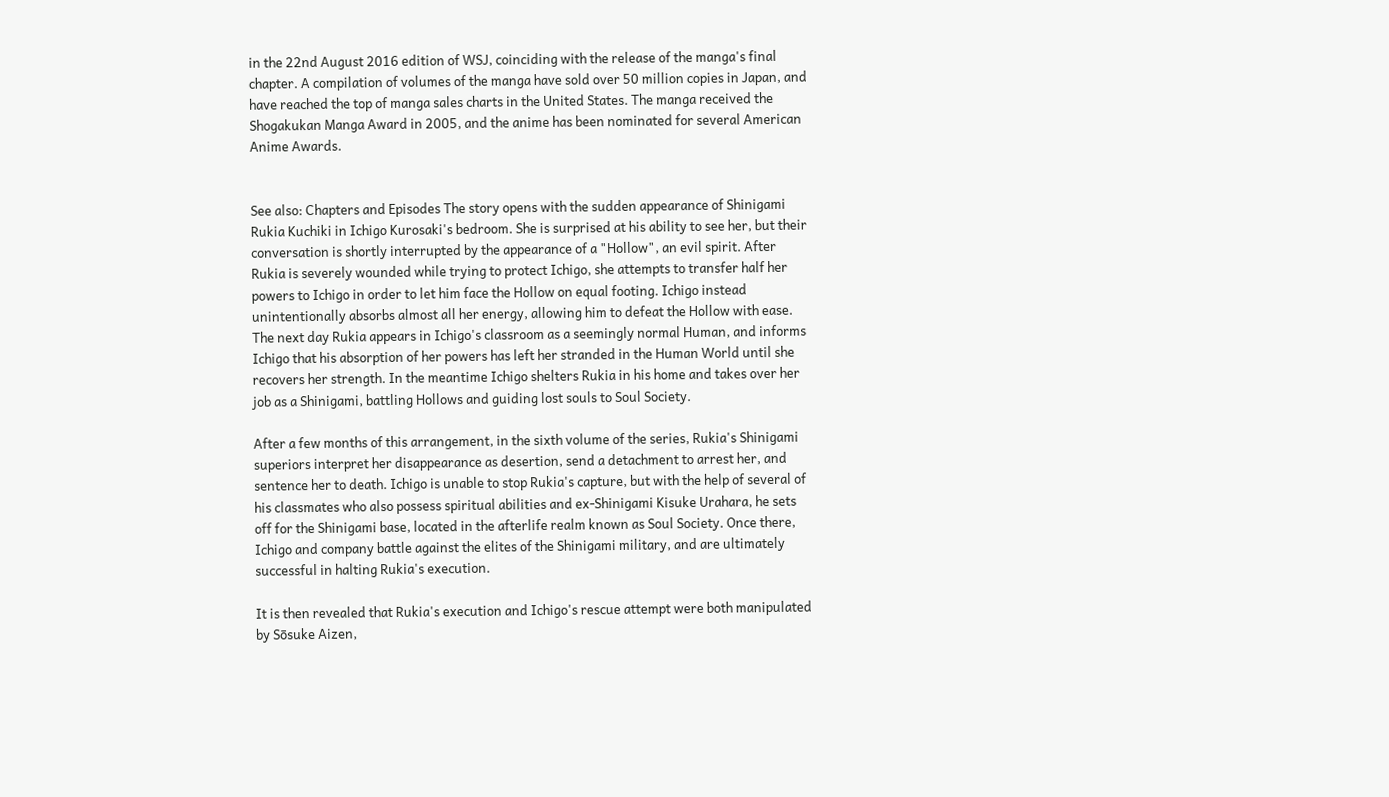in the 22nd August 2016 edition of WSJ, coinciding with the release of the manga's final chapter. A compilation of volumes of the manga have sold over 50 million copies in Japan, and have reached the top of manga sales charts in the United States. The manga received the Shogakukan Manga Award in 2005, and the anime has been nominated for several American Anime Awards.


See also: Chapters and Episodes The story opens with the sudden appearance of Shinigami Rukia Kuchiki in Ichigo Kurosaki's bedroom. She is surprised at his ability to see her, but their conversation is shortly interrupted by the appearance of a "Hollow", an evil spirit. After Rukia is severely wounded while trying to protect Ichigo, she attempts to transfer half her powers to Ichigo in order to let him face the Hollow on equal footing. Ichigo instead unintentionally absorbs almost all her energy, allowing him to defeat the Hollow with ease. The next day Rukia appears in Ichigo's classroom as a seemingly normal Human, and informs Ichigo that his absorption of her powers has left her stranded in the Human World until she recovers her strength. In the meantime Ichigo shelters Rukia in his home and takes over her job as a Shinigami, battling Hollows and guiding lost souls to Soul Society.

After a few months of this arrangement, in the sixth volume of the series, Rukia's Shinigami superiors interpret her disappearance as desertion, send a detachment to arrest her, and sentence her to death. Ichigo is unable to stop Rukia's capture, but with the help of several of his classmates who also possess spiritual abilities and ex-Shinigami Kisuke Urahara, he sets off for the Shinigami base, located in the afterlife realm known as Soul Society. Once there, Ichigo and company battle against the elites of the Shinigami military, and are ultimately successful in halting Rukia's execution.

It is then revealed that Rukia's execution and Ichigo's rescue attempt were both manipulated by Sōsuke Aizen,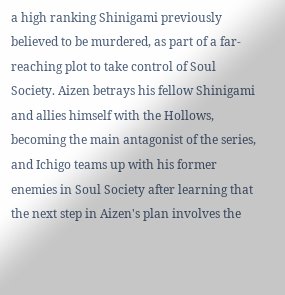a high ranking Shinigami previously believed to be murdered, as part of a far-reaching plot to take control of Soul Society. Aizen betrays his fellow Shinigami and allies himself with the Hollows, becoming the main antagonist of the series, and Ichigo teams up with his former enemies in Soul Society after learning that the next step in Aizen's plan involves the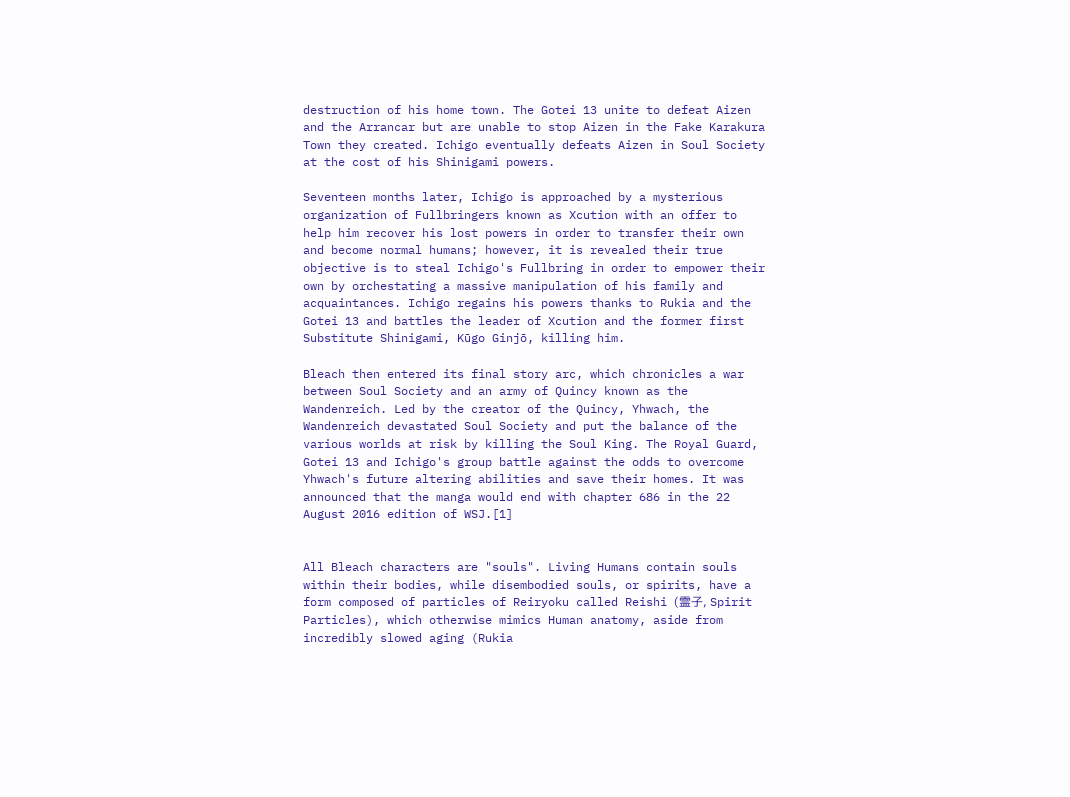destruction of his home town. The Gotei 13 unite to defeat Aizen and the Arrancar but are unable to stop Aizen in the Fake Karakura Town they created. Ichigo eventually defeats Aizen in Soul Society at the cost of his Shinigami powers.

Seventeen months later, Ichigo is approached by a mysterious organization of Fullbringers known as Xcution with an offer to help him recover his lost powers in order to transfer their own and become normal humans; however, it is revealed their true objective is to steal Ichigo's Fullbring in order to empower their own by orchestating a massive manipulation of his family and acquaintances. Ichigo regains his powers thanks to Rukia and the Gotei 13 and battles the leader of Xcution and the former first Substitute Shinigami, Kūgo Ginjō, killing him.

Bleach then entered its final story arc, which chronicles a war between Soul Society and an army of Quincy known as the Wandenreich. Led by the creator of the Quincy, Yhwach, the Wandenreich devastated Soul Society and put the balance of the various worlds at risk by killing the Soul King. The Royal Guard, Gotei 13 and Ichigo's group battle against the odds to overcome Yhwach's future altering abilities and save their homes. It was announced that the manga would end with chapter 686 in the 22 August 2016 edition of WSJ.[1]


All Bleach characters are "souls". Living Humans contain souls within their bodies, while disembodied souls, or spirits, have a form composed of particles of Reiryoku called Reishi (霊子, Spirit Particles), which otherwise mimics Human anatomy, aside from incredibly slowed aging (Rukia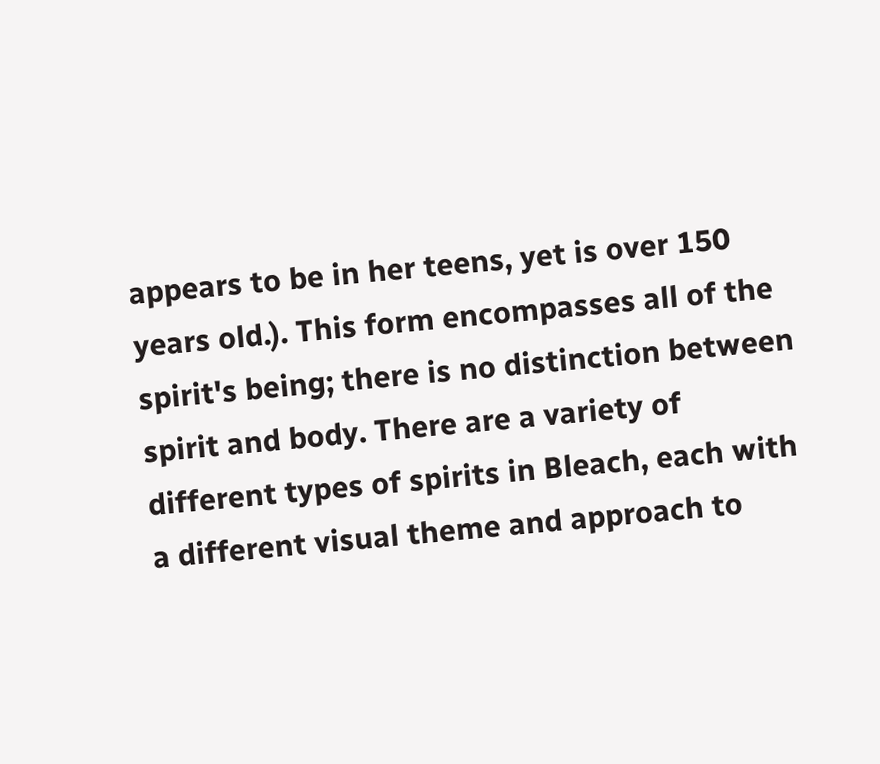appears to be in her teens, yet is over 150 years old.). This form encompasses all of the spirit's being; there is no distinction between spirit and body. There are a variety of different types of spirits in Bleach, each with a different visual theme and approach to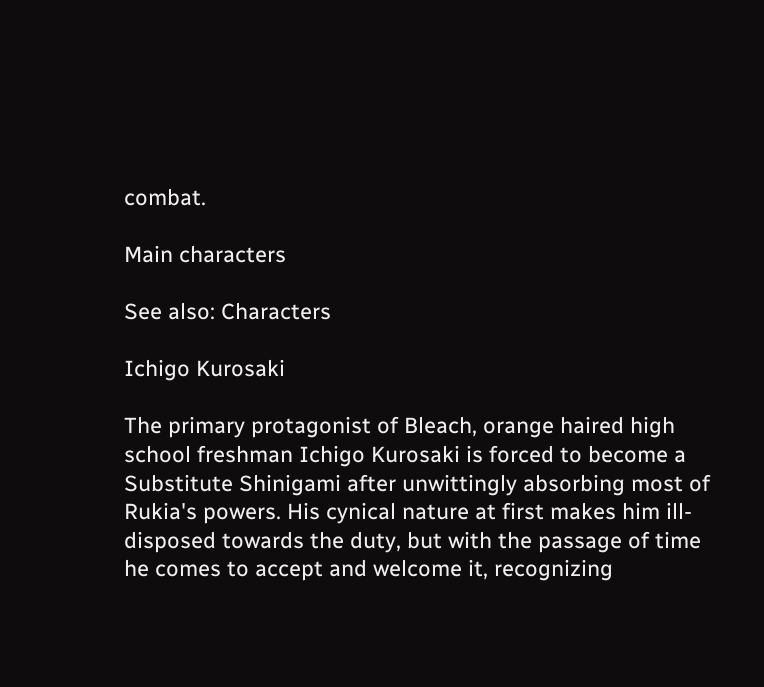combat.

Main characters

See also: Characters

Ichigo Kurosaki

The primary protagonist of Bleach, orange haired high school freshman Ichigo Kurosaki is forced to become a Substitute Shinigami after unwittingly absorbing most of Rukia's powers. His cynical nature at first makes him ill-disposed towards the duty, but with the passage of time he comes to accept and welcome it, recognizing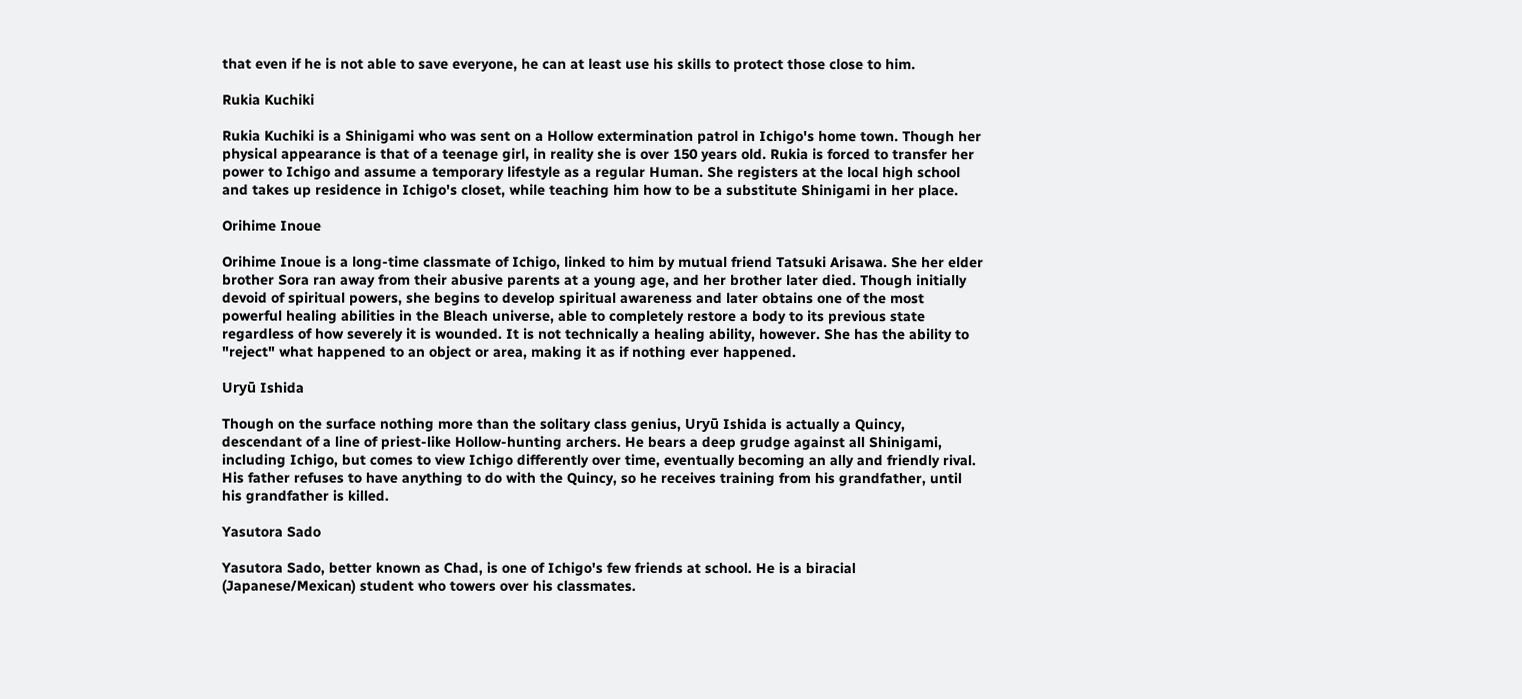that even if he is not able to save everyone, he can at least use his skills to protect those close to him.

Rukia Kuchiki

Rukia Kuchiki is a Shinigami who was sent on a Hollow extermination patrol in Ichigo's home town. Though her physical appearance is that of a teenage girl, in reality she is over 150 years old. Rukia is forced to transfer her power to Ichigo and assume a temporary lifestyle as a regular Human. She registers at the local high school and takes up residence in Ichigo's closet, while teaching him how to be a substitute Shinigami in her place.

Orihime Inoue

Orihime Inoue is a long-time classmate of Ichigo, linked to him by mutual friend Tatsuki Arisawa. She her elder brother Sora ran away from their abusive parents at a young age, and her brother later died. Though initially devoid of spiritual powers, she begins to develop spiritual awareness and later obtains one of the most powerful healing abilities in the Bleach universe, able to completely restore a body to its previous state regardless of how severely it is wounded. It is not technically a healing ability, however. She has the ability to "reject" what happened to an object or area, making it as if nothing ever happened.

Uryū Ishida

Though on the surface nothing more than the solitary class genius, Uryū Ishida is actually a Quincy, descendant of a line of priest-like Hollow-hunting archers. He bears a deep grudge against all Shinigami, including Ichigo, but comes to view Ichigo differently over time, eventually becoming an ally and friendly rival. His father refuses to have anything to do with the Quincy, so he receives training from his grandfather, until his grandfather is killed.

Yasutora Sado

Yasutora Sado, better known as Chad, is one of Ichigo's few friends at school. He is a biracial (Japanese/Mexican) student who towers over his classmates.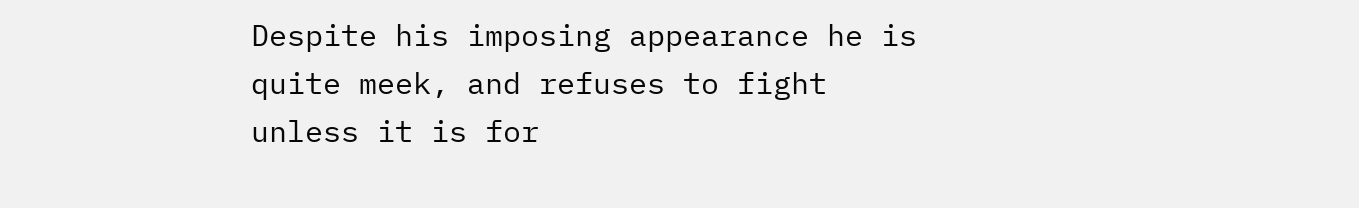Despite his imposing appearance he is quite meek, and refuses to fight unless it is for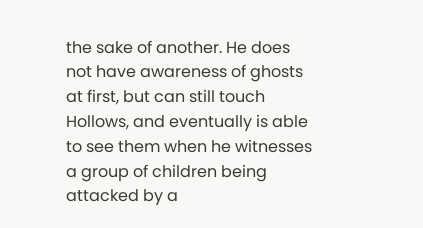the sake of another. He does not have awareness of ghosts at first, but can still touch Hollows, and eventually is able to see them when he witnesses a group of children being attacked by a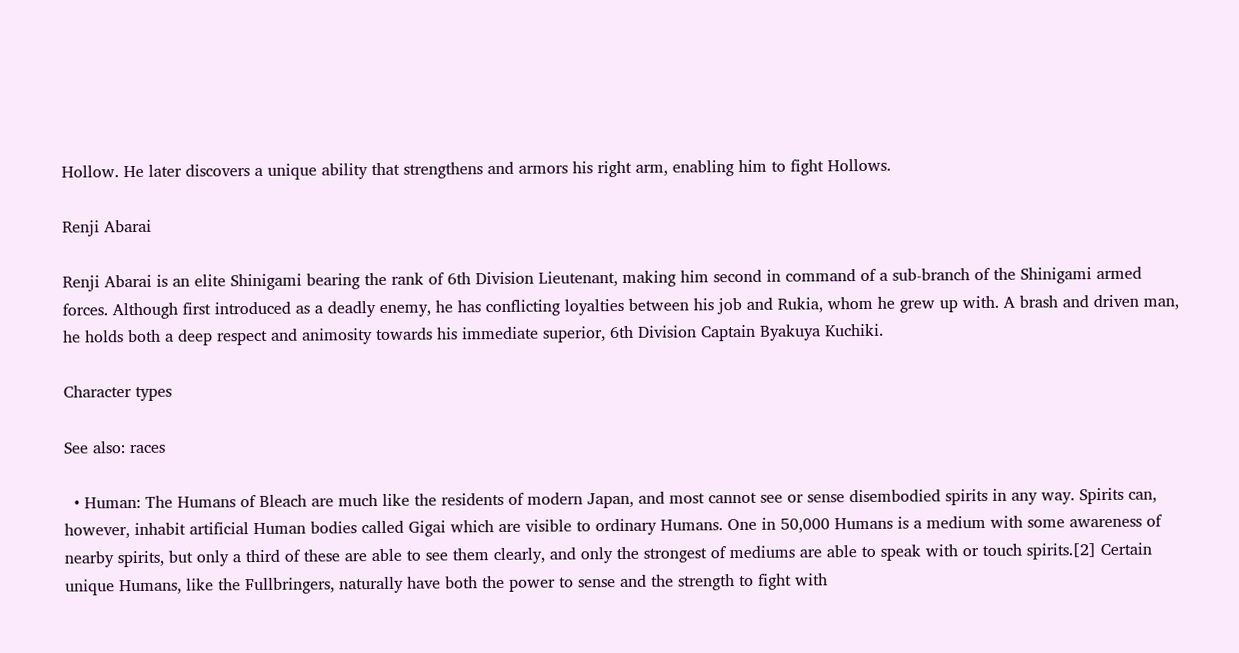Hollow. He later discovers a unique ability that strengthens and armors his right arm, enabling him to fight Hollows.

Renji Abarai

Renji Abarai is an elite Shinigami bearing the rank of 6th Division Lieutenant, making him second in command of a sub-branch of the Shinigami armed forces. Although first introduced as a deadly enemy, he has conflicting loyalties between his job and Rukia, whom he grew up with. A brash and driven man, he holds both a deep respect and animosity towards his immediate superior, 6th Division Captain Byakuya Kuchiki.

Character types

See also: races

  • Human: The Humans of Bleach are much like the residents of modern Japan, and most cannot see or sense disembodied spirits in any way. Spirits can, however, inhabit artificial Human bodies called Gigai which are visible to ordinary Humans. One in 50,000 Humans is a medium with some awareness of nearby spirits, but only a third of these are able to see them clearly, and only the strongest of mediums are able to speak with or touch spirits.[2] Certain unique Humans, like the Fullbringers, naturally have both the power to sense and the strength to fight with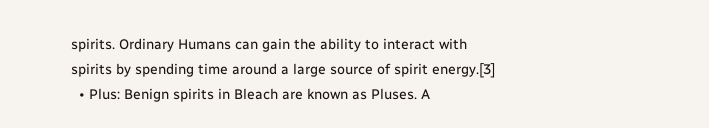spirits. Ordinary Humans can gain the ability to interact with spirits by spending time around a large source of spirit energy.[3]
  • Plus: Benign spirits in Bleach are known as Pluses. A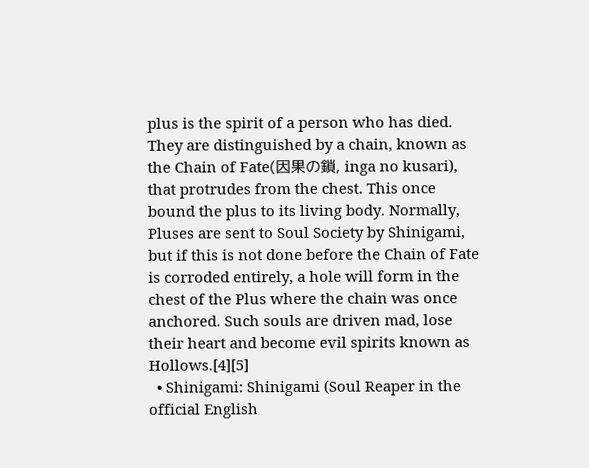plus is the spirit of a person who has died. They are distinguished by a chain, known as the Chain of Fate(因果の鎖, inga no kusari), that protrudes from the chest. This once bound the plus to its living body. Normally, Pluses are sent to Soul Society by Shinigami, but if this is not done before the Chain of Fate is corroded entirely, a hole will form in the chest of the Plus where the chain was once anchored. Such souls are driven mad, lose their heart and become evil spirits known as Hollows.[4][5]
  • Shinigami: Shinigami (Soul Reaper in the official English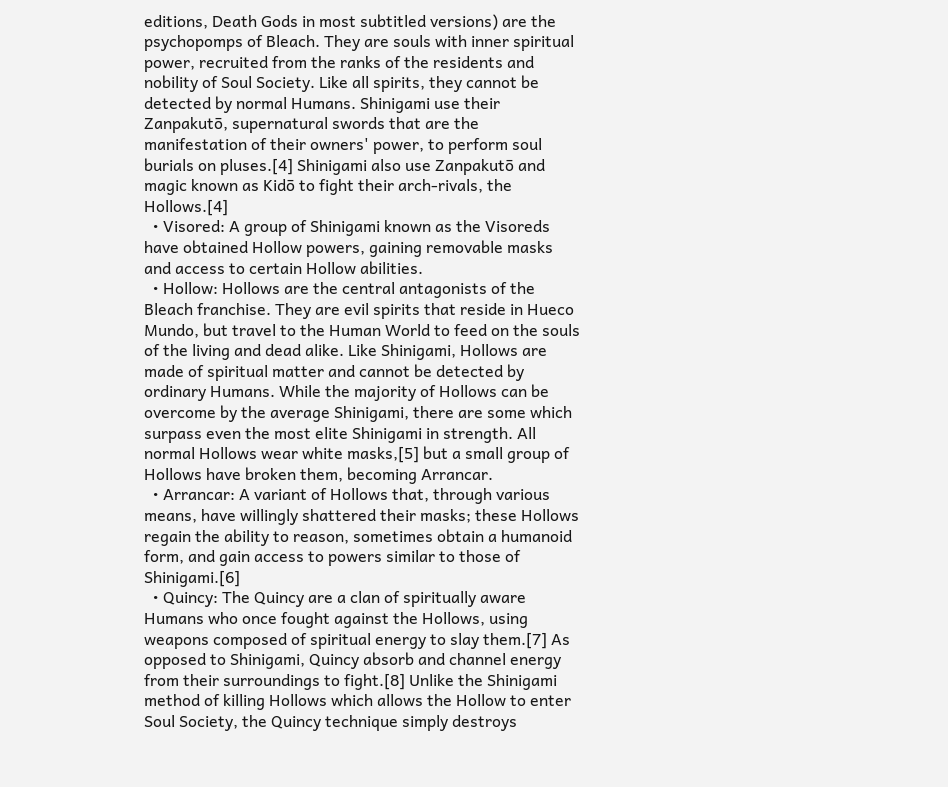editions, Death Gods in most subtitled versions) are the psychopomps of Bleach. They are souls with inner spiritual power, recruited from the ranks of the residents and nobility of Soul Society. Like all spirits, they cannot be detected by normal Humans. Shinigami use their Zanpakutō, supernatural swords that are the manifestation of their owners' power, to perform soul burials on pluses.[4] Shinigami also use Zanpakutō and magic known as Kidō to fight their arch-rivals, the Hollows.[4]
  • Visored: A group of Shinigami known as the Visoreds have obtained Hollow powers, gaining removable masks and access to certain Hollow abilities.
  • Hollow: Hollows are the central antagonists of the Bleach franchise. They are evil spirits that reside in Hueco Mundo, but travel to the Human World to feed on the souls of the living and dead alike. Like Shinigami, Hollows are made of spiritual matter and cannot be detected by ordinary Humans. While the majority of Hollows can be overcome by the average Shinigami, there are some which surpass even the most elite Shinigami in strength. All normal Hollows wear white masks,[5] but a small group of Hollows have broken them, becoming Arrancar.
  • Arrancar: A variant of Hollows that, through various means, have willingly shattered their masks; these Hollows regain the ability to reason, sometimes obtain a humanoid form, and gain access to powers similar to those of Shinigami.[6]
  • Quincy: The Quincy are a clan of spiritually aware Humans who once fought against the Hollows, using weapons composed of spiritual energy to slay them.[7] As opposed to Shinigami, Quincy absorb and channel energy from their surroundings to fight.[8] Unlike the Shinigami method of killing Hollows which allows the Hollow to enter Soul Society, the Quincy technique simply destroys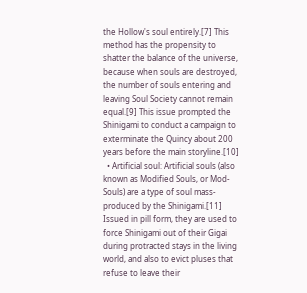the Hollow's soul entirely.[7] This method has the propensity to shatter the balance of the universe, because when souls are destroyed, the number of souls entering and leaving Soul Society cannot remain equal.[9] This issue prompted the Shinigami to conduct a campaign to exterminate the Quincy about 200 years before the main storyline.[10]
  • Artificial soul: Artificial souls (also known as Modified Souls, or Mod-Souls) are a type of soul mass-produced by the Shinigami.[11] Issued in pill form, they are used to force Shinigami out of their Gigai during protracted stays in the living world, and also to evict pluses that refuse to leave their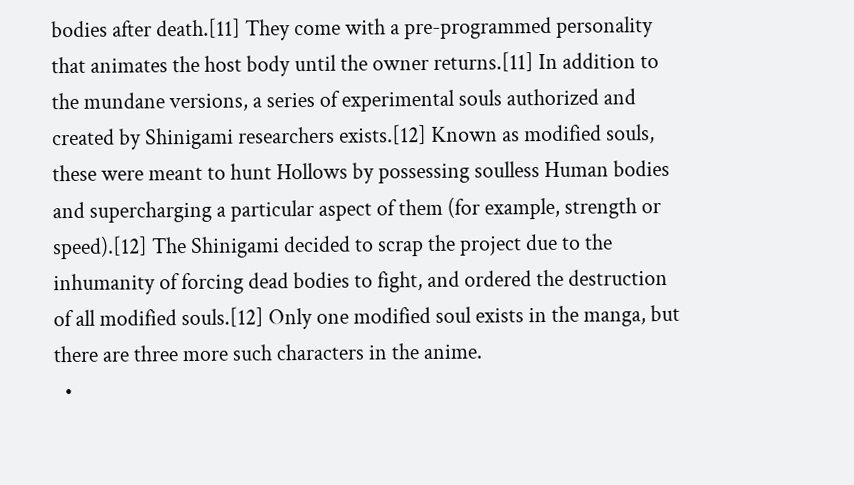bodies after death.[11] They come with a pre-programmed personality that animates the host body until the owner returns.[11] In addition to the mundane versions, a series of experimental souls authorized and created by Shinigami researchers exists.[12] Known as modified souls, these were meant to hunt Hollows by possessing soulless Human bodies and supercharging a particular aspect of them (for example, strength or speed).[12] The Shinigami decided to scrap the project due to the inhumanity of forcing dead bodies to fight, and ordered the destruction of all modified souls.[12] Only one modified soul exists in the manga, but there are three more such characters in the anime.
  •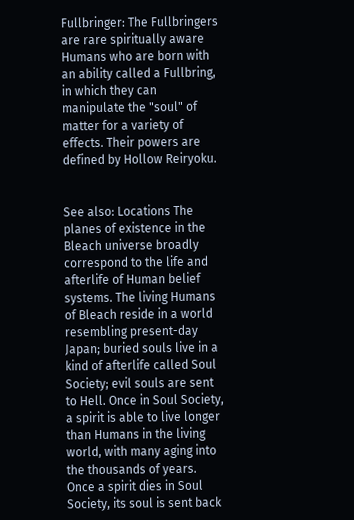Fullbringer: The Fullbringers are rare spiritually aware Humans who are born with an ability called a Fullbring, in which they can manipulate the "soul" of matter for a variety of effects. Their powers are defined by Hollow Reiryoku.


See also: Locations The planes of existence in the Bleach universe broadly correspond to the life and afterlife of Human belief systems. The living Humans of Bleach reside in a world resembling present-day Japan; buried souls live in a kind of afterlife called Soul Society; evil souls are sent to Hell. Once in Soul Society, a spirit is able to live longer than Humans in the living world, with many aging into the thousands of years. Once a spirit dies in Soul Society, its soul is sent back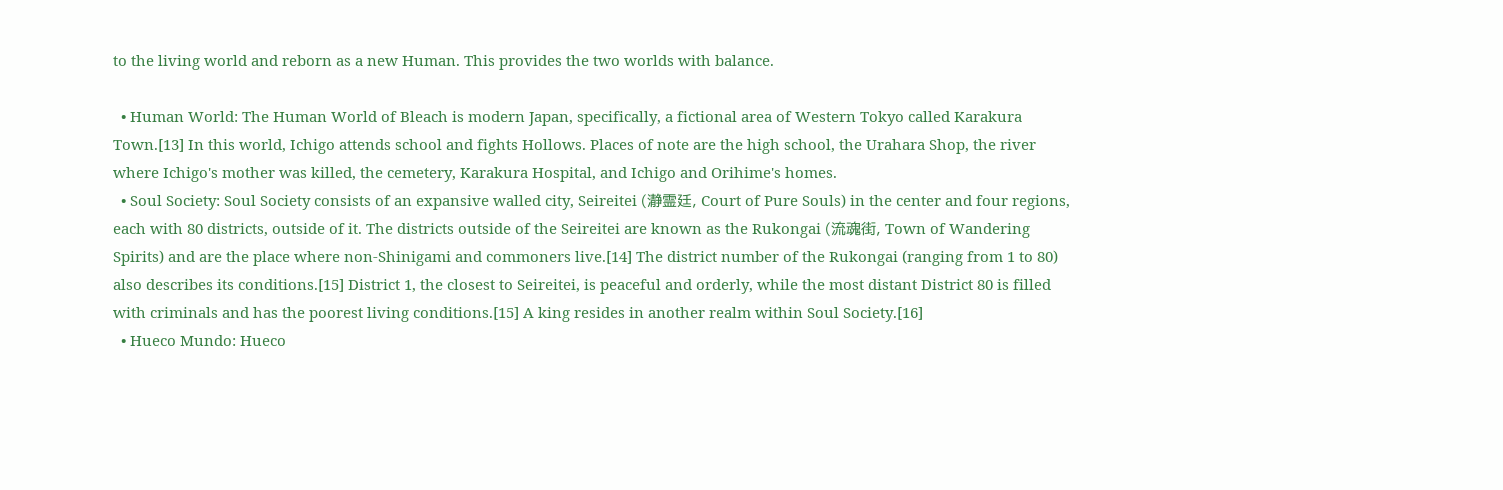to the living world and reborn as a new Human. This provides the two worlds with balance.

  • Human World: The Human World of Bleach is modern Japan, specifically, a fictional area of Western Tokyo called Karakura Town.[13] In this world, Ichigo attends school and fights Hollows. Places of note are the high school, the Urahara Shop, the river where Ichigo's mother was killed, the cemetery, Karakura Hospital, and Ichigo and Orihime's homes.
  • Soul Society: Soul Society consists of an expansive walled city, Seireitei (瀞霊廷, Court of Pure Souls) in the center and four regions, each with 80 districts, outside of it. The districts outside of the Seireitei are known as the Rukongai (流魂街, Town of Wandering Spirits) and are the place where non-Shinigami and commoners live.[14] The district number of the Rukongai (ranging from 1 to 80) also describes its conditions.[15] District 1, the closest to Seireitei, is peaceful and orderly, while the most distant District 80 is filled with criminals and has the poorest living conditions.[15] A king resides in another realm within Soul Society.[16]
  • Hueco Mundo: Hueco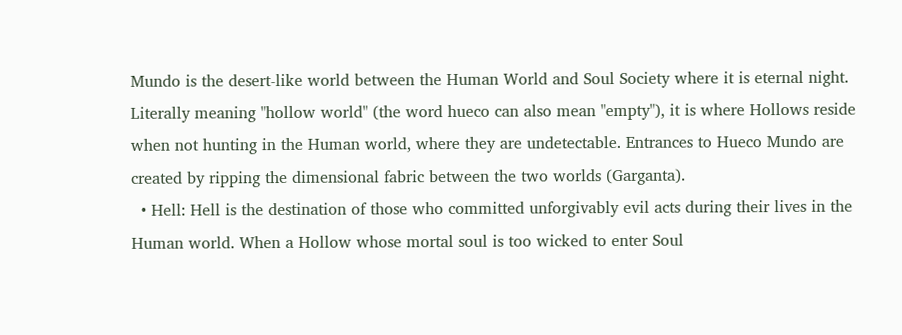Mundo is the desert-like world between the Human World and Soul Society where it is eternal night. Literally meaning "hollow world" (the word hueco can also mean "empty"), it is where Hollows reside when not hunting in the Human world, where they are undetectable. Entrances to Hueco Mundo are created by ripping the dimensional fabric between the two worlds (Garganta).
  • Hell: Hell is the destination of those who committed unforgivably evil acts during their lives in the Human world. When a Hollow whose mortal soul is too wicked to enter Soul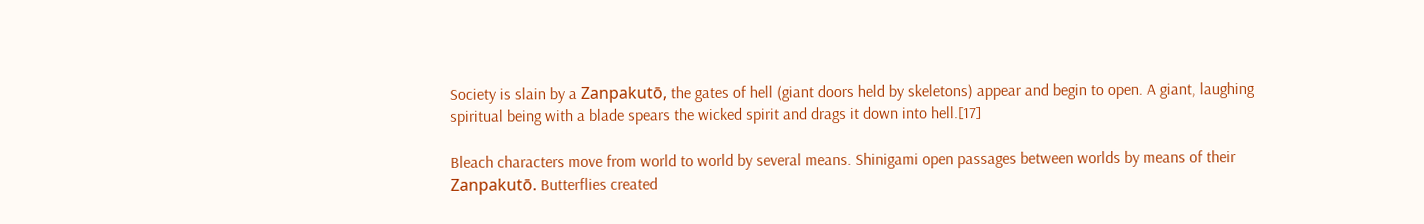Society is slain by a Zanpakutō, the gates of hell (giant doors held by skeletons) appear and begin to open. A giant, laughing spiritual being with a blade spears the wicked spirit and drags it down into hell.[17]

Bleach characters move from world to world by several means. Shinigami open passages between worlds by means of their Zanpakutō. Butterflies created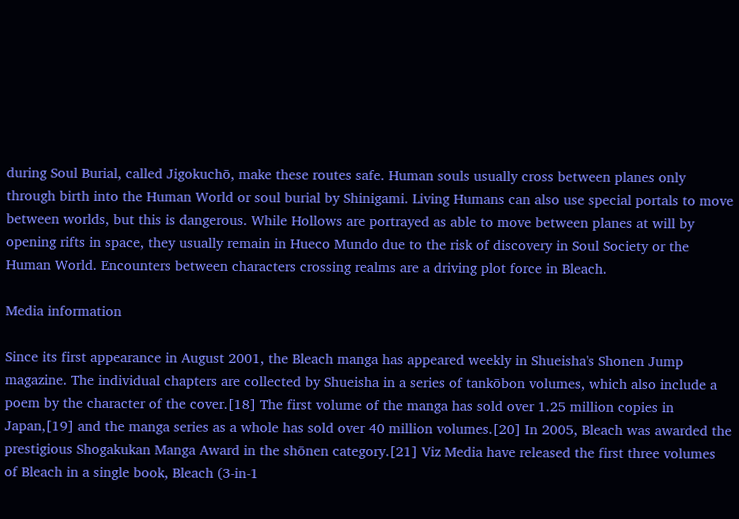during Soul Burial, called Jigokuchō, make these routes safe. Human souls usually cross between planes only through birth into the Human World or soul burial by Shinigami. Living Humans can also use special portals to move between worlds, but this is dangerous. While Hollows are portrayed as able to move between planes at will by opening rifts in space, they usually remain in Hueco Mundo due to the risk of discovery in Soul Society or the Human World. Encounters between characters crossing realms are a driving plot force in Bleach.

Media information

Since its first appearance in August 2001, the Bleach manga has appeared weekly in Shueisha's Shonen Jump magazine. The individual chapters are collected by Shueisha in a series of tankōbon volumes, which also include a poem by the character of the cover.[18] The first volume of the manga has sold over 1.25 million copies in Japan,[19] and the manga series as a whole has sold over 40 million volumes.[20] In 2005, Bleach was awarded the prestigious Shogakukan Manga Award in the shōnen category.[21] Viz Media have released the first three volumes of Bleach in a single book, Bleach (3-in-1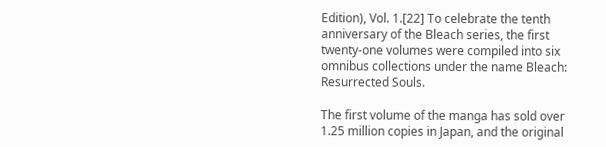Edition), Vol. 1.[22] To celebrate the tenth anniversary of the Bleach series, the first twenty-one volumes were compiled into six omnibus collections under the name Bleach: Resurrected Souls.

The first volume of the manga has sold over 1.25 million copies in Japan, and the original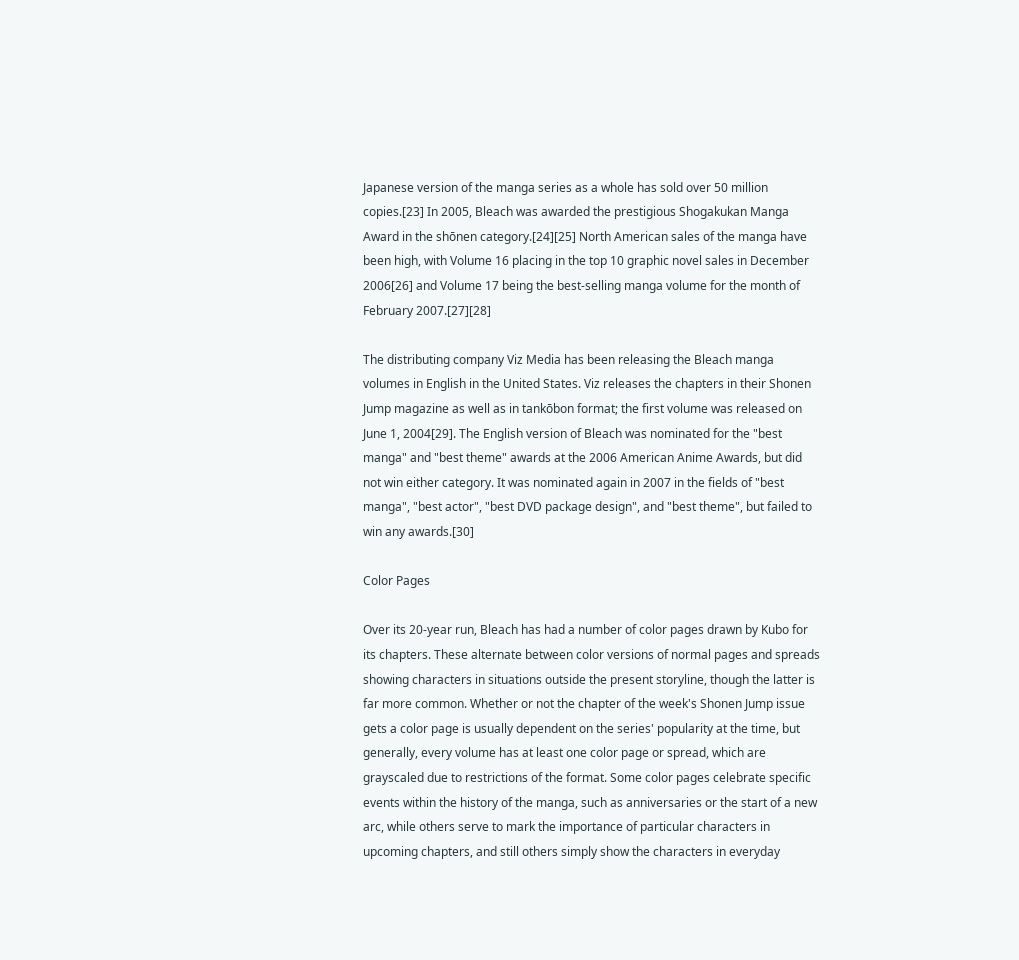Japanese version of the manga series as a whole has sold over 50 million copies.[23] In 2005, Bleach was awarded the prestigious Shogakukan Manga Award in the shōnen category.[24][25] North American sales of the manga have been high, with Volume 16 placing in the top 10 graphic novel sales in December 2006[26] and Volume 17 being the best-selling manga volume for the month of February 2007.[27][28]

The distributing company Viz Media has been releasing the Bleach manga volumes in English in the United States. Viz releases the chapters in their Shonen Jump magazine as well as in tankōbon format; the first volume was released on June 1, 2004[29]. The English version of Bleach was nominated for the "best manga" and "best theme" awards at the 2006 American Anime Awards, but did not win either category. It was nominated again in 2007 in the fields of "best manga", "best actor", "best DVD package design", and "best theme", but failed to win any awards.[30]

Color Pages

Over its 20-year run, Bleach has had a number of color pages drawn by Kubo for its chapters. These alternate between color versions of normal pages and spreads showing characters in situations outside the present storyline, though the latter is far more common. Whether or not the chapter of the week's Shonen Jump issue gets a color page is usually dependent on the series' popularity at the time, but generally, every volume has at least one color page or spread, which are grayscaled due to restrictions of the format. Some color pages celebrate specific events within the history of the manga, such as anniversaries or the start of a new arc, while others serve to mark the importance of particular characters in upcoming chapters, and still others simply show the characters in everyday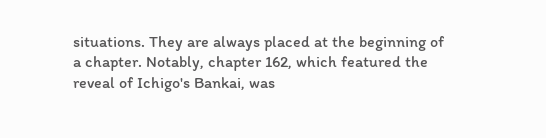situations. They are always placed at the beginning of a chapter. Notably, chapter 162, which featured the reveal of Ichigo's Bankai, was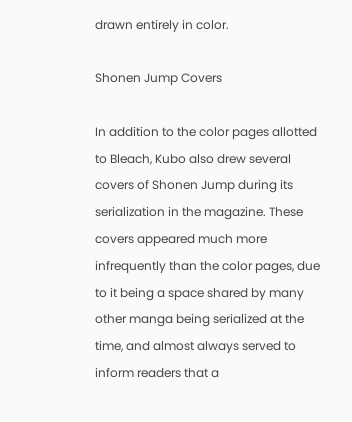drawn entirely in color.

Shonen Jump Covers

In addition to the color pages allotted to Bleach, Kubo also drew several covers of Shonen Jump during its serialization in the magazine. These covers appeared much more infrequently than the color pages, due to it being a space shared by many other manga being serialized at the time, and almost always served to inform readers that a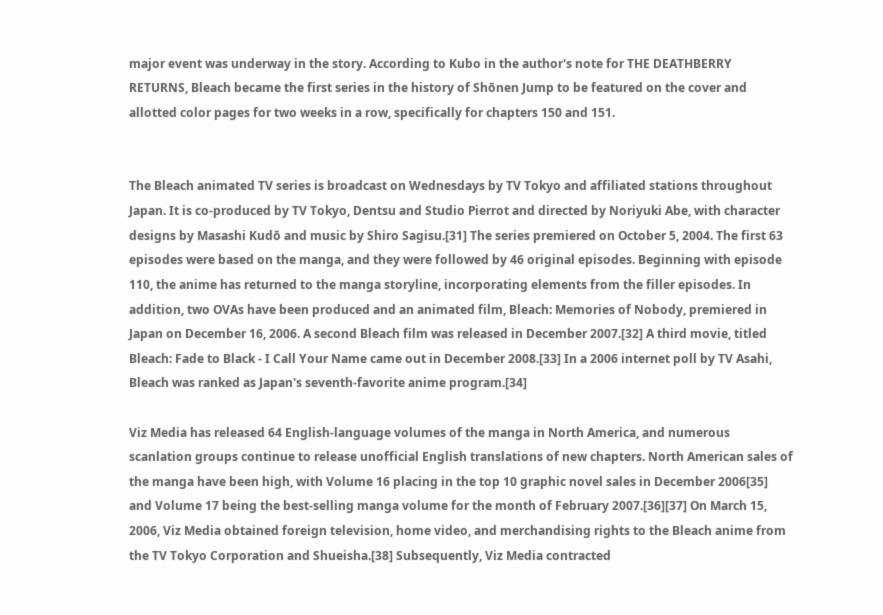major event was underway in the story. According to Kubo in the author's note for THE DEATHBERRY RETURNS, Bleach became the first series in the history of Shōnen Jump to be featured on the cover and allotted color pages for two weeks in a row, specifically for chapters 150 and 151.


The Bleach animated TV series is broadcast on Wednesdays by TV Tokyo and affiliated stations throughout Japan. It is co-produced by TV Tokyo, Dentsu and Studio Pierrot and directed by Noriyuki Abe, with character designs by Masashi Kudō and music by Shiro Sagisu.[31] The series premiered on October 5, 2004. The first 63 episodes were based on the manga, and they were followed by 46 original episodes. Beginning with episode 110, the anime has returned to the manga storyline, incorporating elements from the filler episodes. In addition, two OVAs have been produced and an animated film, Bleach: Memories of Nobody, premiered in Japan on December 16, 2006. A second Bleach film was released in December 2007.[32] A third movie, titled Bleach: Fade to Black - I Call Your Name came out in December 2008.[33] In a 2006 internet poll by TV Asahi, Bleach was ranked as Japan's seventh-favorite anime program.[34]

Viz Media has released 64 English-language volumes of the manga in North America, and numerous scanlation groups continue to release unofficial English translations of new chapters. North American sales of the manga have been high, with Volume 16 placing in the top 10 graphic novel sales in December 2006[35] and Volume 17 being the best-selling manga volume for the month of February 2007.[36][37] On March 15, 2006, Viz Media obtained foreign television, home video, and merchandising rights to the Bleach anime from the TV Tokyo Corporation and Shueisha.[38] Subsequently, Viz Media contracted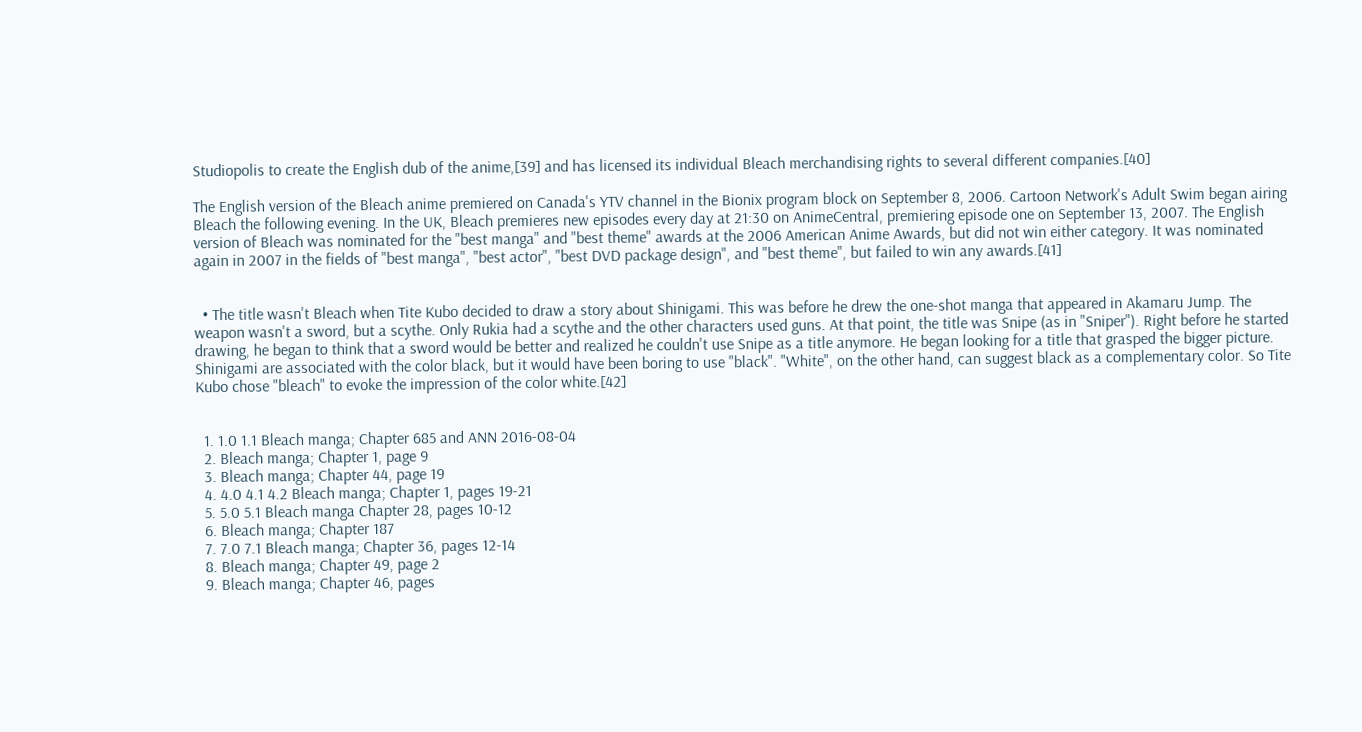Studiopolis to create the English dub of the anime,[39] and has licensed its individual Bleach merchandising rights to several different companies.[40]

The English version of the Bleach anime premiered on Canada's YTV channel in the Bionix program block on September 8, 2006. Cartoon Network's Adult Swim began airing Bleach the following evening. In the UK, Bleach premieres new episodes every day at 21:30 on AnimeCentral, premiering episode one on September 13, 2007. The English version of Bleach was nominated for the "best manga" and "best theme" awards at the 2006 American Anime Awards, but did not win either category. It was nominated again in 2007 in the fields of "best manga", "best actor", "best DVD package design", and "best theme", but failed to win any awards.[41]


  • The title wasn't Bleach when Tite Kubo decided to draw a story about Shinigami. This was before he drew the one-shot manga that appeared in Akamaru Jump. The weapon wasn't a sword, but a scythe. Only Rukia had a scythe and the other characters used guns. At that point, the title was Snipe (as in "Sniper"). Right before he started drawing, he began to think that a sword would be better and realized he couldn't use Snipe as a title anymore. He began looking for a title that grasped the bigger picture. Shinigami are associated with the color black, but it would have been boring to use "black". "White", on the other hand, can suggest black as a complementary color. So Tite Kubo chose "bleach" to evoke the impression of the color white.[42]


  1. 1.0 1.1 Bleach manga; Chapter 685 and ANN 2016-08-04
  2. Bleach manga; Chapter 1, page 9
  3. Bleach manga; Chapter 44, page 19
  4. 4.0 4.1 4.2 Bleach manga; Chapter 1, pages 19-21
  5. 5.0 5.1 Bleach manga Chapter 28, pages 10-12
  6. Bleach manga; Chapter 187
  7. 7.0 7.1 Bleach manga; Chapter 36, pages 12-14
  8. Bleach manga; Chapter 49, page 2
  9. Bleach manga; Chapter 46, pages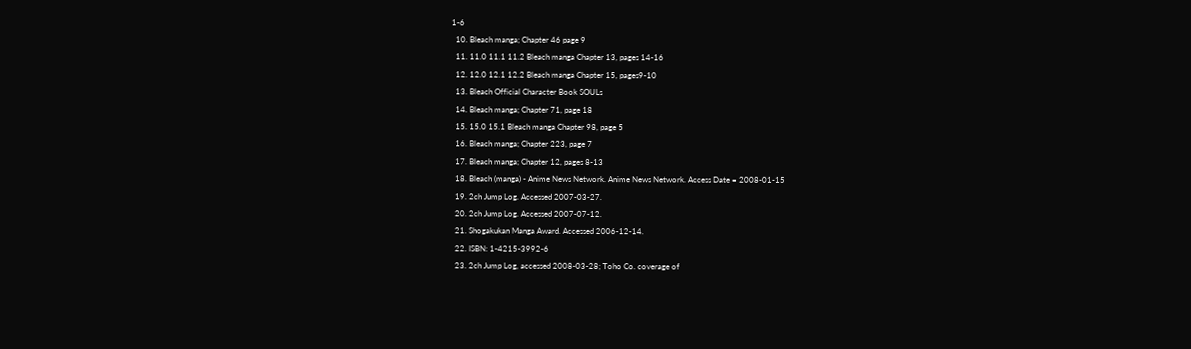1-6
  10. Bleach manga; Chapter 46 page 9
  11. 11.0 11.1 11.2 Bleach manga Chapter 13, pages 14-16
  12. 12.0 12.1 12.2 Bleach manga Chapter 15, pages9-10
  13. Bleach Official Character Book SOULs
  14. Bleach manga; Chapter 71, page 18
  15. 15.0 15.1 Bleach manga Chapter 98, page 5
  16. Bleach manga; Chapter 223, page 7
  17. Bleach manga; Chapter 12, pages 8-13
  18. Bleach (manga) - Anime News Network. Anime News Network. Access Date = 2008-01-15
  19. 2ch Jump Log. Accessed 2007-03-27.
  20. 2ch Jump Log. Accessed 2007-07-12.
  21. Shogakukan Manga Award. Accessed 2006-12-14.
  22. ISBN: 1-4215-3992-6
  23. 2ch Jump Log, accessed 2008-03-28; Toho Co. coverage of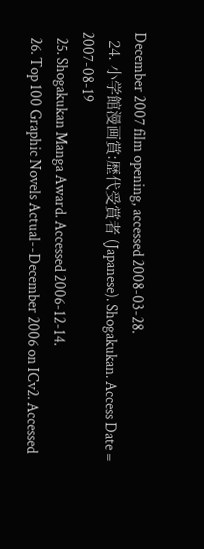December 2007 film opening, accessed 2008-03-28.
  24. 小学館漫画賞:歴代受賞者 (Japanese). Shogakukan. Access Date = 2007-08-19
  25. Shogakukan Manga Award. Accessed 2006-12-14.
  26. Top 100 Graphic Novels Actual--December 2006 on ICv2. Accessed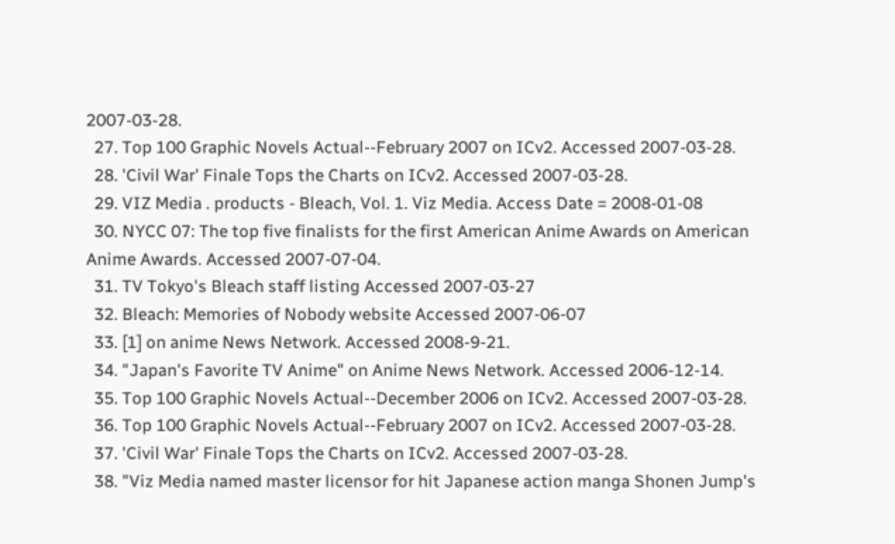2007-03-28.
  27. Top 100 Graphic Novels Actual--February 2007 on ICv2. Accessed 2007-03-28.
  28. 'Civil War' Finale Tops the Charts on ICv2. Accessed 2007-03-28.
  29. VIZ Media . products - Bleach, Vol. 1. Viz Media. Access Date = 2008-01-08
  30. NYCC 07: The top five finalists for the first American Anime Awards on American Anime Awards. Accessed 2007-07-04.
  31. TV Tokyo's Bleach staff listing Accessed 2007-03-27
  32. Bleach: Memories of Nobody website Accessed 2007-06-07
  33. [1] on anime News Network. Accessed 2008-9-21.
  34. "Japan's Favorite TV Anime" on Anime News Network. Accessed 2006-12-14.
  35. Top 100 Graphic Novels Actual--December 2006 on ICv2. Accessed 2007-03-28.
  36. Top 100 Graphic Novels Actual--February 2007 on ICv2. Accessed 2007-03-28.
  37. 'Civil War' Finale Tops the Charts on ICv2. Accessed 2007-03-28.
  38. "Viz Media named master licensor for hit Japanese action manga Shonen Jump's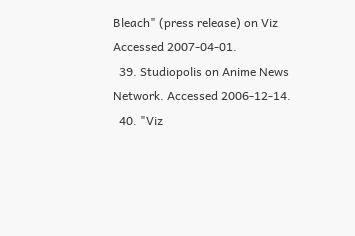Bleach" (press release) on Viz Accessed 2007-04-01.
  39. Studiopolis on Anime News Network. Accessed 2006-12-14.
  40. "Viz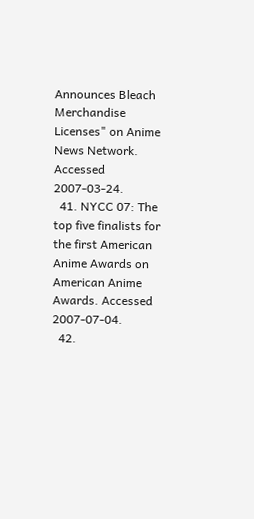Announces Bleach Merchandise Licenses" on Anime News Network. Accessed 2007-03-24.
  41. NYCC 07: The top five finalists for the first American Anime Awards on American Anime Awards. Accessed 2007-07-04.
  42.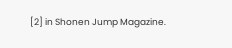[2] in Shonen Jump Magazine.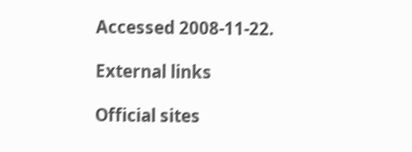Accessed 2008-11-22.

External links

Official sites